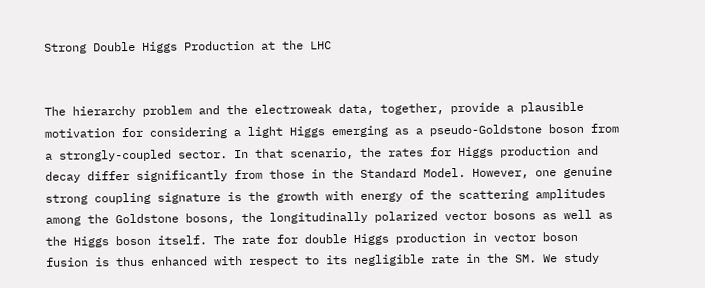Strong Double Higgs Production at the LHC


The hierarchy problem and the electroweak data, together, provide a plausible motivation for considering a light Higgs emerging as a pseudo-Goldstone boson from a strongly-coupled sector. In that scenario, the rates for Higgs production and decay differ significantly from those in the Standard Model. However, one genuine strong coupling signature is the growth with energy of the scattering amplitudes among the Goldstone bosons, the longitudinally polarized vector bosons as well as the Higgs boson itself. The rate for double Higgs production in vector boson fusion is thus enhanced with respect to its negligible rate in the SM. We study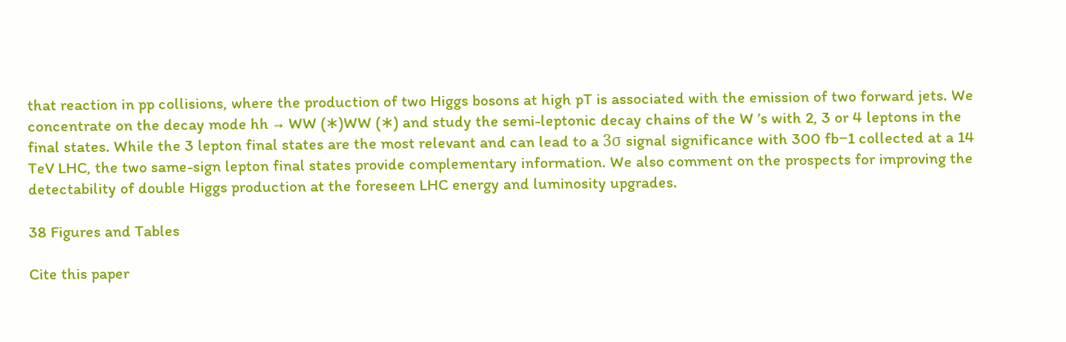that reaction in pp collisions, where the production of two Higgs bosons at high pT is associated with the emission of two forward jets. We concentrate on the decay mode hh → WW (∗)WW (∗) and study the semi-leptonic decay chains of the W ’s with 2, 3 or 4 leptons in the final states. While the 3 lepton final states are the most relevant and can lead to a 3σ signal significance with 300 fb−1 collected at a 14 TeV LHC, the two same-sign lepton final states provide complementary information. We also comment on the prospects for improving the detectability of double Higgs production at the foreseen LHC energy and luminosity upgrades.

38 Figures and Tables

Cite this paper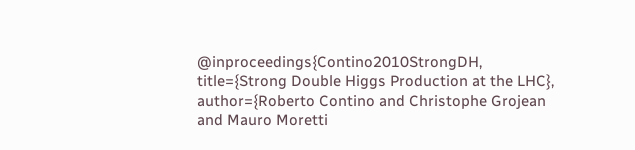@inproceedings{Contino2010StrongDH, title={Strong Double Higgs Production at the LHC}, author={Roberto Contino and Christophe Grojean and Mauro Moretti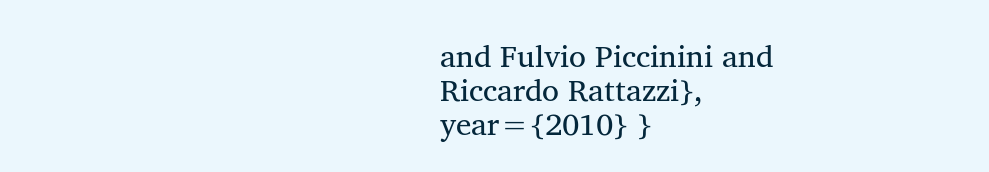and Fulvio Piccinini and Riccardo Rattazzi}, year={2010} }